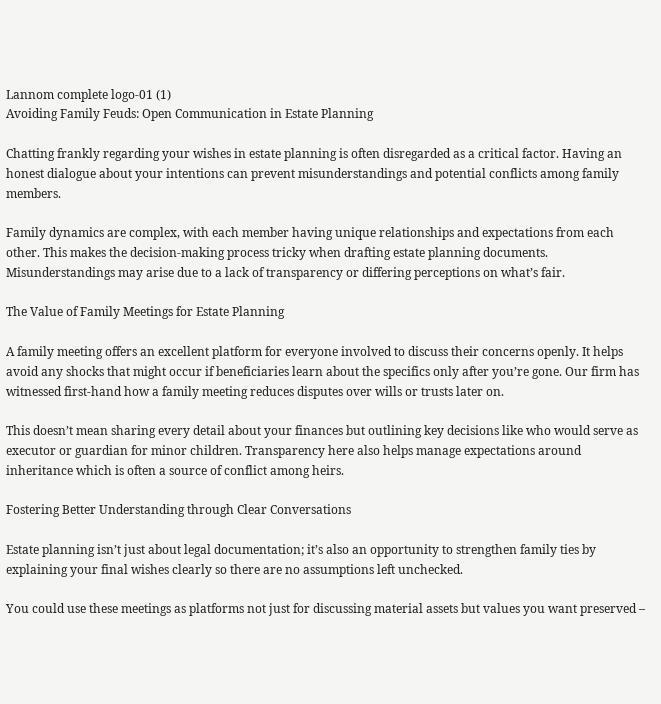Lannom complete logo-01 (1)
Avoiding Family Feuds: Open Communication in Estate Planning

Chatting frankly regarding your wishes in estate planning is often disregarded as a critical factor. Having an honest dialogue about your intentions can prevent misunderstandings and potential conflicts among family members.

Family dynamics are complex, with each member having unique relationships and expectations from each other. This makes the decision-making process tricky when drafting estate planning documents. Misunderstandings may arise due to a lack of transparency or differing perceptions on what’s fair.

The Value of Family Meetings for Estate Planning

A family meeting offers an excellent platform for everyone involved to discuss their concerns openly. It helps avoid any shocks that might occur if beneficiaries learn about the specifics only after you’re gone. Our firm has witnessed first-hand how a family meeting reduces disputes over wills or trusts later on.

This doesn’t mean sharing every detail about your finances but outlining key decisions like who would serve as executor or guardian for minor children. Transparency here also helps manage expectations around inheritance which is often a source of conflict among heirs.

Fostering Better Understanding through Clear Conversations

Estate planning isn’t just about legal documentation; it’s also an opportunity to strengthen family ties by explaining your final wishes clearly so there are no assumptions left unchecked.

You could use these meetings as platforms not just for discussing material assets but values you want preserved –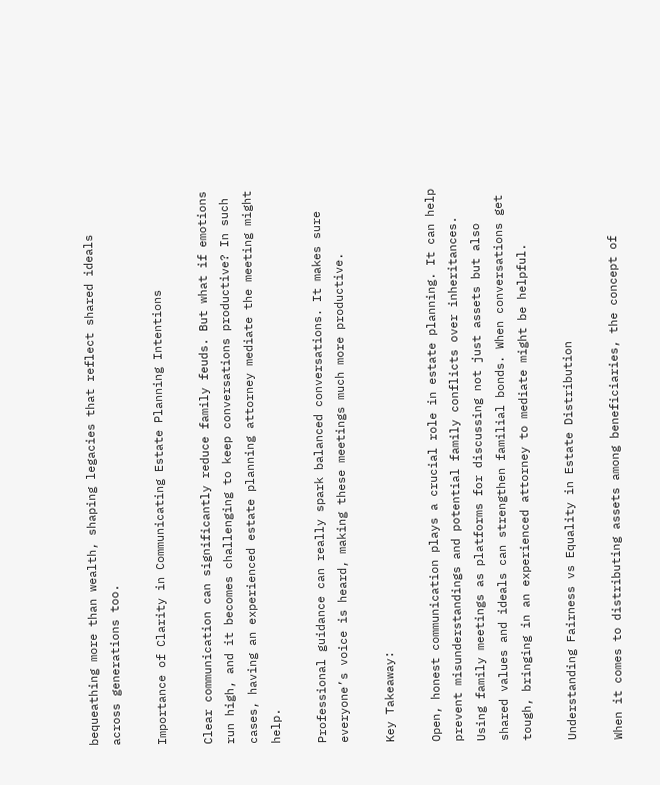bequeathing more than wealth, shaping legacies that reflect shared ideals across generations too.

Importance of Clarity in Communicating Estate Planning Intentions

Clear communication can significantly reduce family feuds. But what if emotions run high, and it becomes challenging to keep conversations productive? In such cases, having an experienced estate planning attorney mediate the meeting might help.

Professional guidance can really spark balanced conversations. It makes sure everyone’s voice is heard, making these meetings much more productive.

Key Takeaway:

Open, honest communication plays a crucial role in estate planning. It can help prevent misunderstandings and potential family conflicts over inheritances. Using family meetings as platforms for discussing not just assets but also shared values and ideals can strengthen familial bonds. When conversations get tough, bringing in an experienced attorney to mediate might be helpful.

Understanding Fairness vs Equality in Estate Distribution

When it comes to distributing assets among beneficiaries, the concept of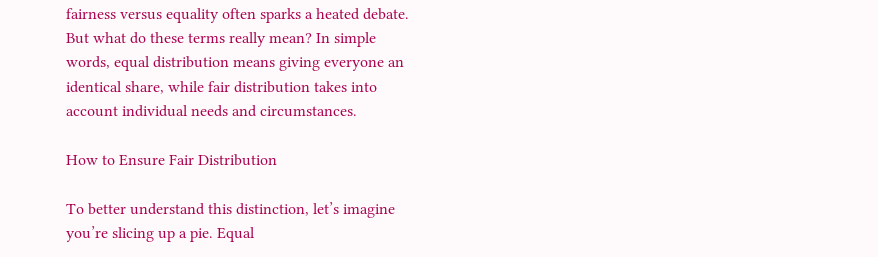fairness versus equality often sparks a heated debate. But what do these terms really mean? In simple words, equal distribution means giving everyone an identical share, while fair distribution takes into account individual needs and circumstances.

How to Ensure Fair Distribution

To better understand this distinction, let’s imagine you’re slicing up a pie. Equal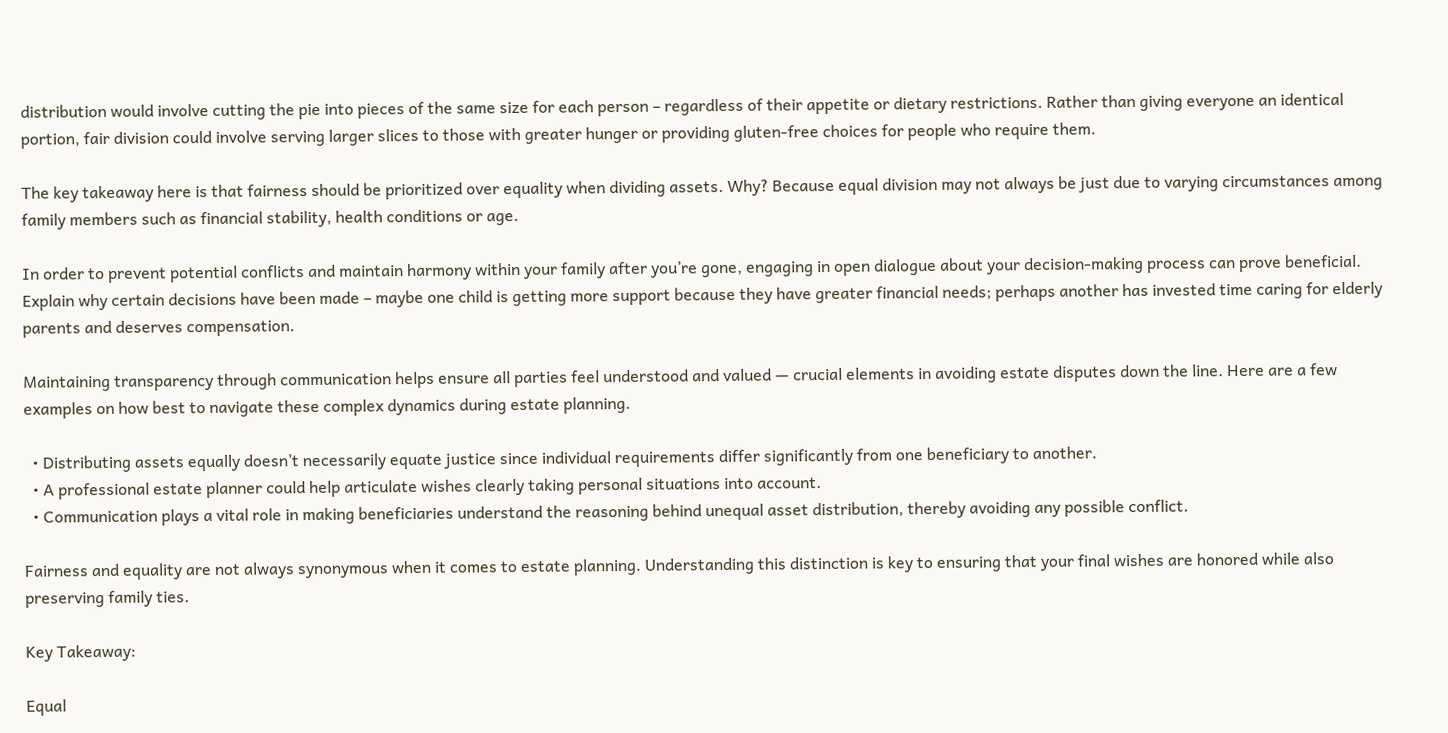distribution would involve cutting the pie into pieces of the same size for each person – regardless of their appetite or dietary restrictions. Rather than giving everyone an identical portion, fair division could involve serving larger slices to those with greater hunger or providing gluten-free choices for people who require them.

The key takeaway here is that fairness should be prioritized over equality when dividing assets. Why? Because equal division may not always be just due to varying circumstances among family members such as financial stability, health conditions or age.

In order to prevent potential conflicts and maintain harmony within your family after you’re gone, engaging in open dialogue about your decision-making process can prove beneficial. Explain why certain decisions have been made – maybe one child is getting more support because they have greater financial needs; perhaps another has invested time caring for elderly parents and deserves compensation.

Maintaining transparency through communication helps ensure all parties feel understood and valued — crucial elements in avoiding estate disputes down the line. Here are a few examples on how best to navigate these complex dynamics during estate planning.

  • Distributing assets equally doesn’t necessarily equate justice since individual requirements differ significantly from one beneficiary to another.
  • A professional estate planner could help articulate wishes clearly taking personal situations into account.
  • Communication plays a vital role in making beneficiaries understand the reasoning behind unequal asset distribution, thereby avoiding any possible conflict.

Fairness and equality are not always synonymous when it comes to estate planning. Understanding this distinction is key to ensuring that your final wishes are honored while also preserving family ties.

Key Takeaway:

Equal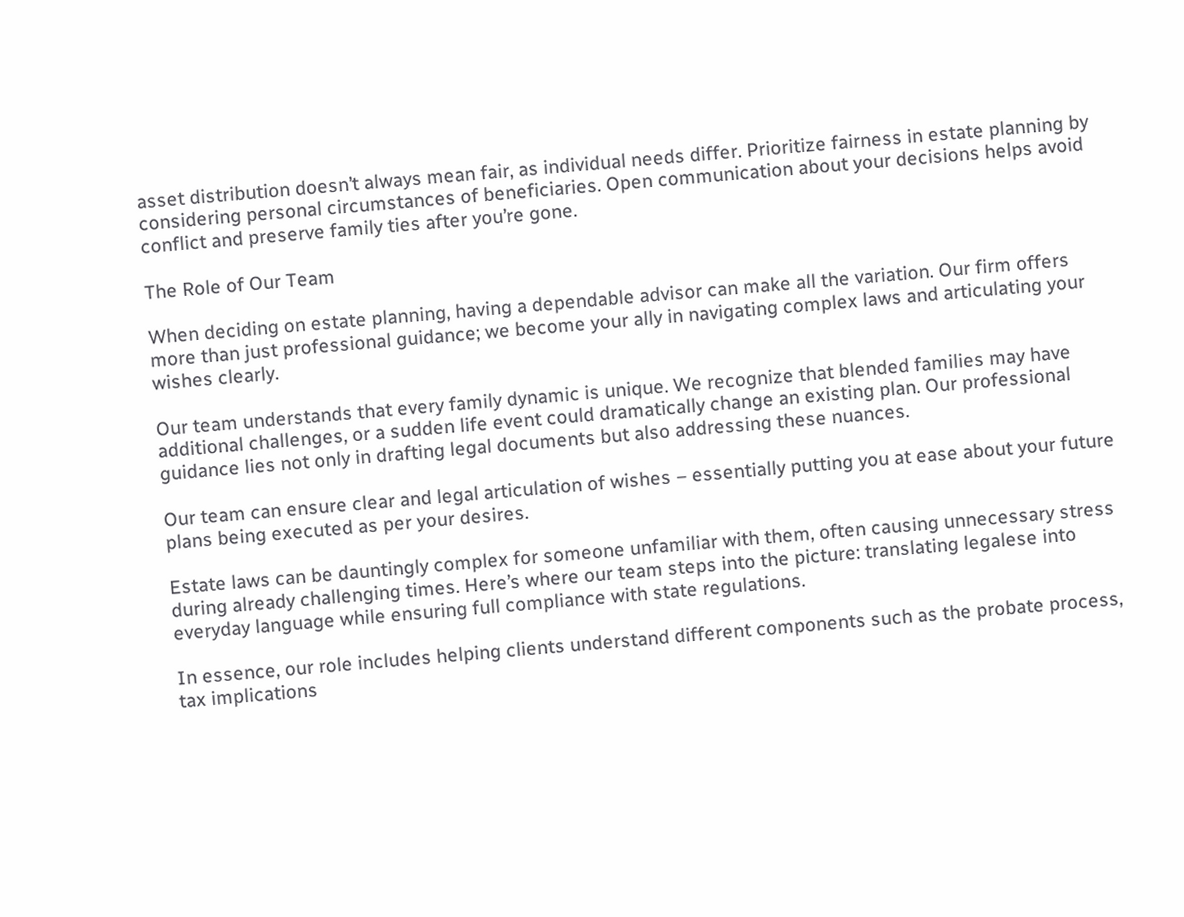asset distribution doesn’t always mean fair, as individual needs differ. Prioritize fairness in estate planning by considering personal circumstances of beneficiaries. Open communication about your decisions helps avoid conflict and preserve family ties after you’re gone.

The Role of Our Team

When deciding on estate planning, having a dependable advisor can make all the variation. Our firm offers more than just professional guidance; we become your ally in navigating complex laws and articulating your wishes clearly.

Our team understands that every family dynamic is unique. We recognize that blended families may have additional challenges, or a sudden life event could dramatically change an existing plan. Our professional guidance lies not only in drafting legal documents but also addressing these nuances.

Our team can ensure clear and legal articulation of wishes – essentially putting you at ease about your future plans being executed as per your desires.

Estate laws can be dauntingly complex for someone unfamiliar with them, often causing unnecessary stress during already challenging times. Here’s where our team steps into the picture: translating legalese into everyday language while ensuring full compliance with state regulations.

In essence, our role includes helping clients understand different components such as the probate process, tax implications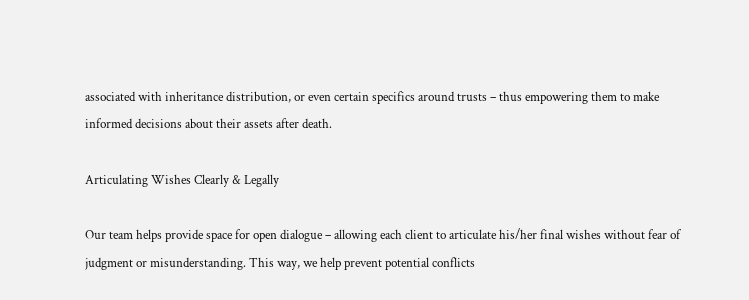associated with inheritance distribution, or even certain specifics around trusts – thus empowering them to make informed decisions about their assets after death.

Articulating Wishes Clearly & Legally

Our team helps provide space for open dialogue – allowing each client to articulate his/her final wishes without fear of judgment or misunderstanding. This way, we help prevent potential conflicts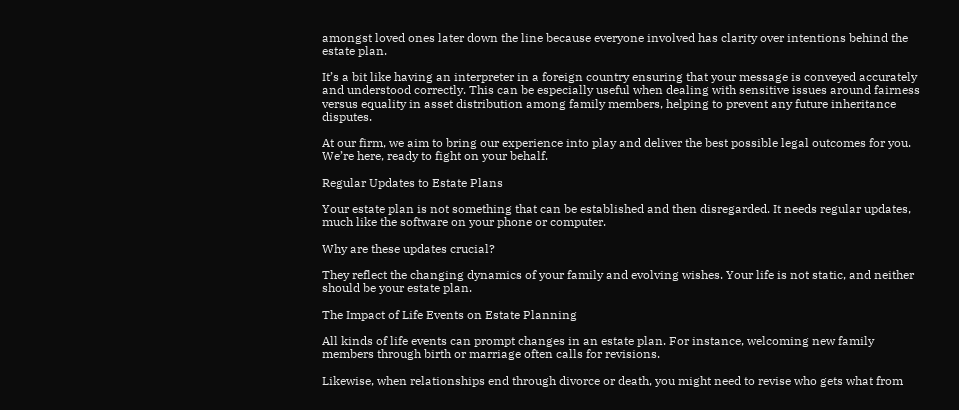amongst loved ones later down the line because everyone involved has clarity over intentions behind the estate plan.

It’s a bit like having an interpreter in a foreign country ensuring that your message is conveyed accurately and understood correctly. This can be especially useful when dealing with sensitive issues around fairness versus equality in asset distribution among family members, helping to prevent any future inheritance disputes.

At our firm, we aim to bring our experience into play and deliver the best possible legal outcomes for you. We’re here, ready to fight on your behalf.

Regular Updates to Estate Plans

Your estate plan is not something that can be established and then disregarded. It needs regular updates, much like the software on your phone or computer.

Why are these updates crucial?

They reflect the changing dynamics of your family and evolving wishes. Your life is not static, and neither should be your estate plan.

The Impact of Life Events on Estate Planning

All kinds of life events can prompt changes in an estate plan. For instance, welcoming new family members through birth or marriage often calls for revisions.

Likewise, when relationships end through divorce or death, you might need to revise who gets what from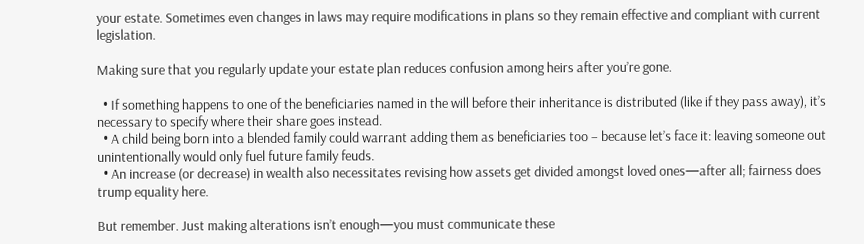your estate. Sometimes even changes in laws may require modifications in plans so they remain effective and compliant with current legislation.

Making sure that you regularly update your estate plan reduces confusion among heirs after you’re gone.

  • If something happens to one of the beneficiaries named in the will before their inheritance is distributed (like if they pass away), it’s necessary to specify where their share goes instead.
  • A child being born into a blended family could warrant adding them as beneficiaries too – because let’s face it: leaving someone out unintentionally would only fuel future family feuds.
  • An increase (or decrease) in wealth also necessitates revising how assets get divided amongst loved ones—after all; fairness does trump equality here.

But remember. Just making alterations isn’t enough—you must communicate these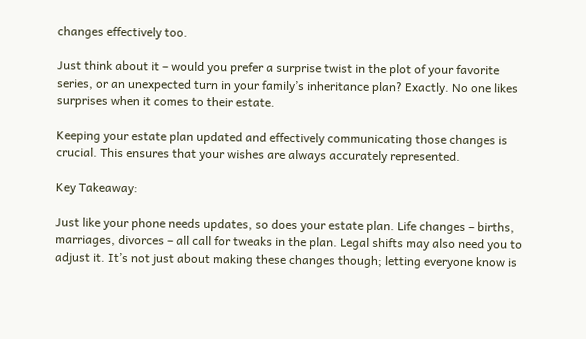changes effectively too.

Just think about it – would you prefer a surprise twist in the plot of your favorite series, or an unexpected turn in your family’s inheritance plan? Exactly. No one likes surprises when it comes to their estate.

Keeping your estate plan updated and effectively communicating those changes is crucial. This ensures that your wishes are always accurately represented.

Key Takeaway:

Just like your phone needs updates, so does your estate plan. Life changes – births, marriages, divorces – all call for tweaks in the plan. Legal shifts may also need you to adjust it. It’s not just about making these changes though; letting everyone know is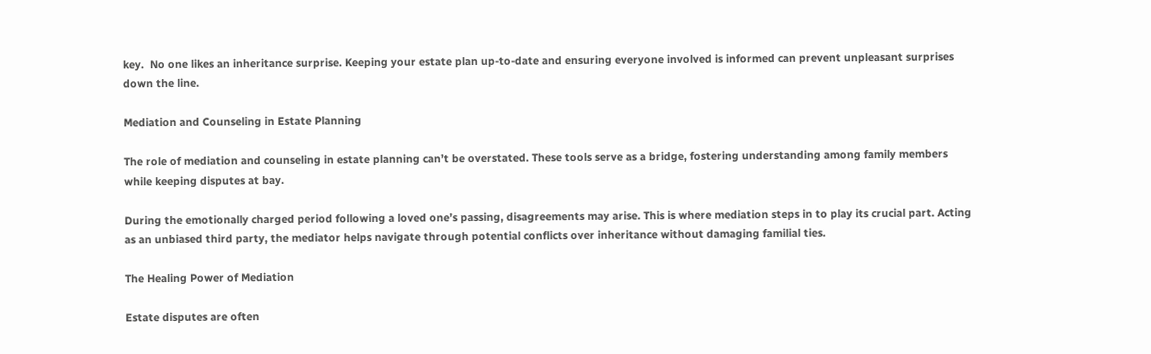key.  No one likes an inheritance surprise. Keeping your estate plan up-to-date and ensuring everyone involved is informed can prevent unpleasant surprises down the line.

Mediation and Counseling in Estate Planning

The role of mediation and counseling in estate planning can’t be overstated. These tools serve as a bridge, fostering understanding among family members while keeping disputes at bay.

During the emotionally charged period following a loved one’s passing, disagreements may arise. This is where mediation steps in to play its crucial part. Acting as an unbiased third party, the mediator helps navigate through potential conflicts over inheritance without damaging familial ties.

The Healing Power of Mediation

Estate disputes are often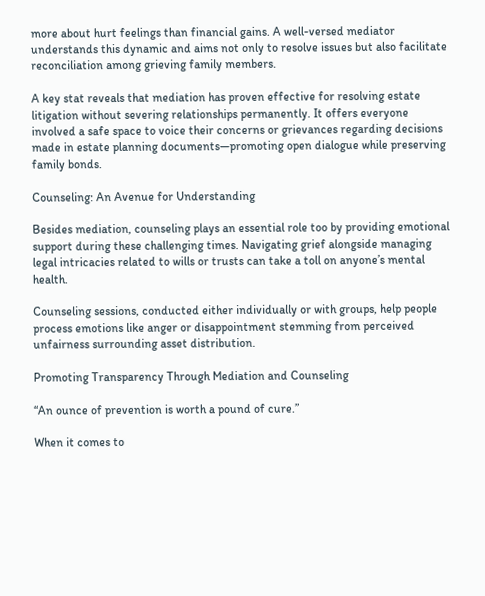more about hurt feelings than financial gains. A well-versed mediator understands this dynamic and aims not only to resolve issues but also facilitate reconciliation among grieving family members.

A key stat reveals that mediation has proven effective for resolving estate litigation without severing relationships permanently. It offers everyone involved a safe space to voice their concerns or grievances regarding decisions made in estate planning documents—promoting open dialogue while preserving family bonds.

Counseling: An Avenue for Understanding

Besides mediation, counseling plays an essential role too by providing emotional support during these challenging times. Navigating grief alongside managing legal intricacies related to wills or trusts can take a toll on anyone’s mental health.

Counseling sessions, conducted either individually or with groups, help people process emotions like anger or disappointment stemming from perceived unfairness surrounding asset distribution.

Promoting Transparency Through Mediation and Counseling

“An ounce of prevention is worth a pound of cure.”

When it comes to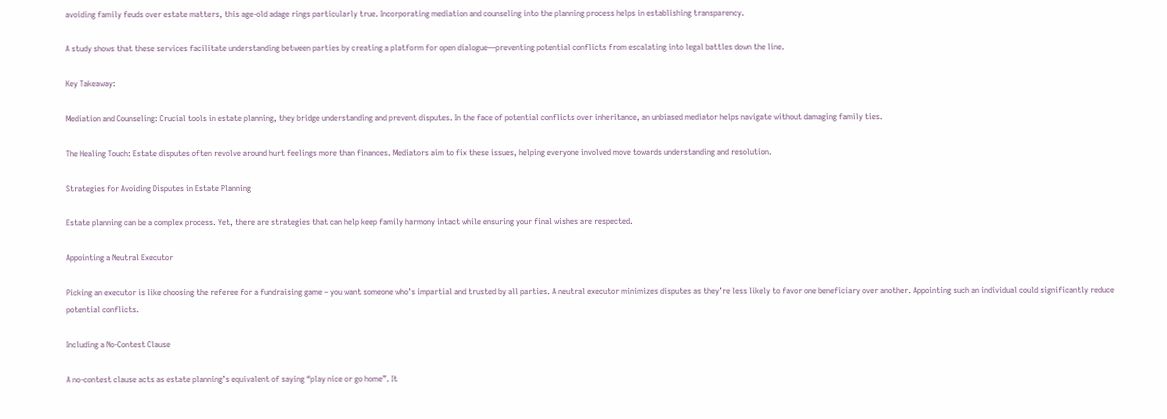avoiding family feuds over estate matters, this age-old adage rings particularly true. Incorporating mediation and counseling into the planning process helps in establishing transparency.

A study shows that these services facilitate understanding between parties by creating a platform for open dialogue—preventing potential conflicts from escalating into legal battles down the line.

Key Takeaway:

Mediation and Counseling: Crucial tools in estate planning, they bridge understanding and prevent disputes. In the face of potential conflicts over inheritance, an unbiased mediator helps navigate without damaging family ties.

The Healing Touch: Estate disputes often revolve around hurt feelings more than finances. Mediators aim to fix these issues, helping everyone involved move towards understanding and resolution.

Strategies for Avoiding Disputes in Estate Planning

Estate planning can be a complex process. Yet, there are strategies that can help keep family harmony intact while ensuring your final wishes are respected.

Appointing a Neutral Executor

Picking an executor is like choosing the referee for a fundraising game – you want someone who’s impartial and trusted by all parties. A neutral executor minimizes disputes as they’re less likely to favor one beneficiary over another. Appointing such an individual could significantly reduce potential conflicts.

Including a No-Contest Clause

A no-contest clause acts as estate planning’s equivalent of saying “play nice or go home”. It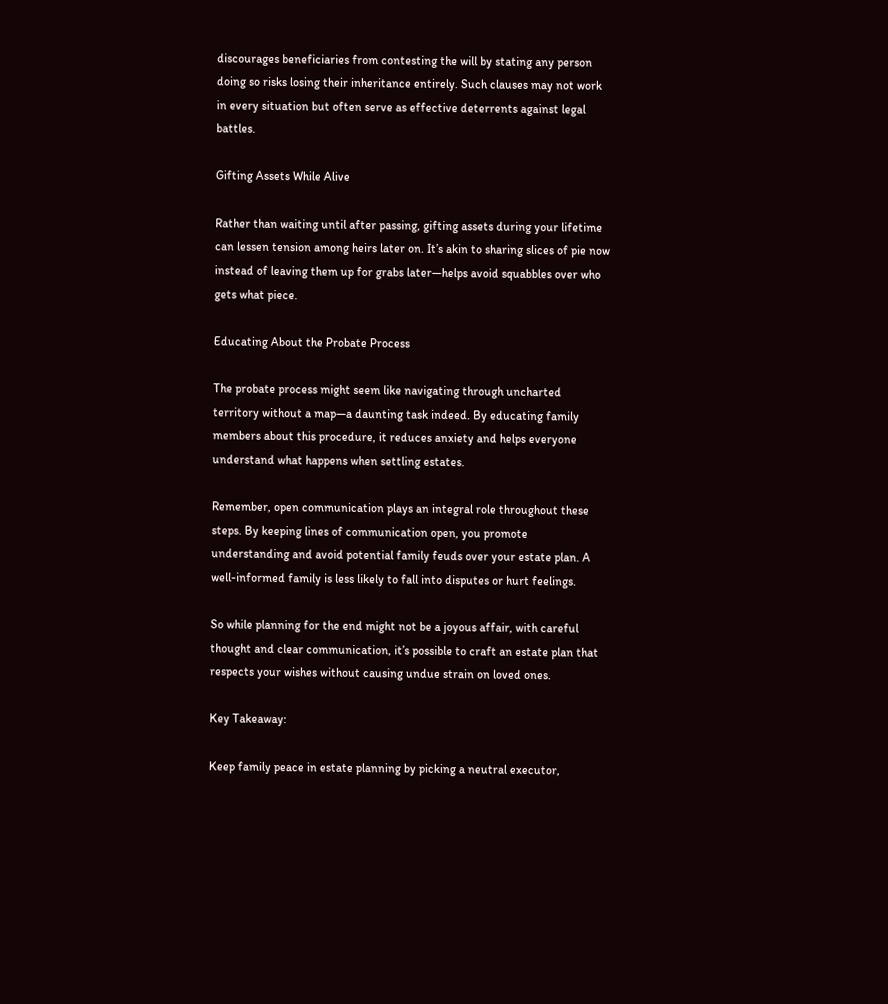discourages beneficiaries from contesting the will by stating any person doing so risks losing their inheritance entirely. Such clauses may not work in every situation but often serve as effective deterrents against legal battles.

Gifting Assets While Alive

Rather than waiting until after passing, gifting assets during your lifetime can lessen tension among heirs later on. It’s akin to sharing slices of pie now instead of leaving them up for grabs later—helps avoid squabbles over who gets what piece.

Educating About the Probate Process

The probate process might seem like navigating through uncharted territory without a map—a daunting task indeed. By educating family members about this procedure, it reduces anxiety and helps everyone understand what happens when settling estates.

Remember, open communication plays an integral role throughout these steps. By keeping lines of communication open, you promote understanding and avoid potential family feuds over your estate plan. A well-informed family is less likely to fall into disputes or hurt feelings.

So while planning for the end might not be a joyous affair, with careful thought and clear communication, it’s possible to craft an estate plan that respects your wishes without causing undue strain on loved ones.

Key Takeaway:

Keep family peace in estate planning by picking a neutral executor,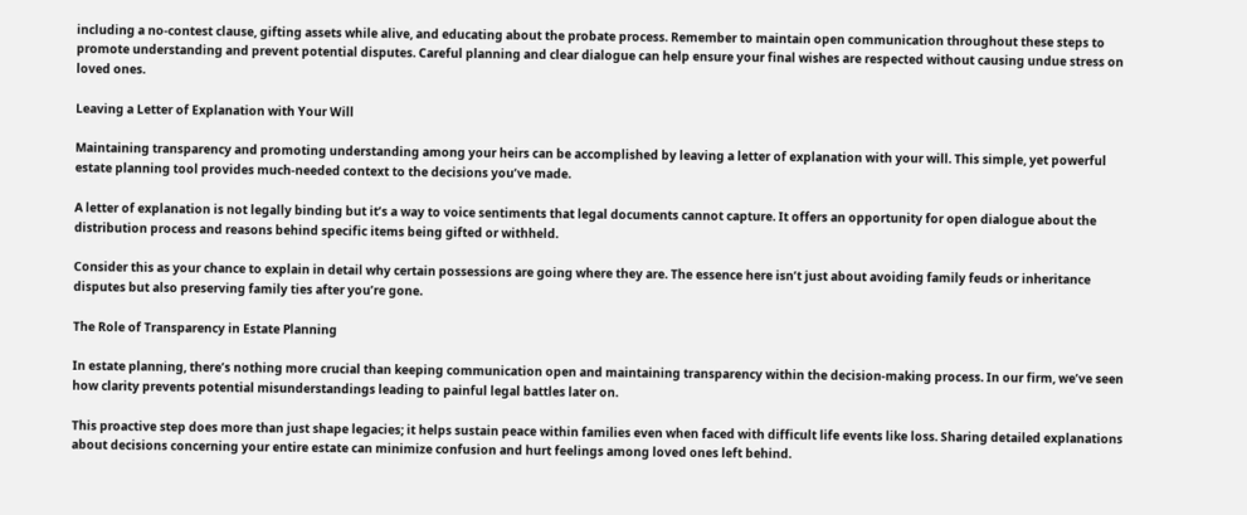including a no-contest clause, gifting assets while alive, and educating about the probate process. Remember to maintain open communication throughout these steps to promote understanding and prevent potential disputes. Careful planning and clear dialogue can help ensure your final wishes are respected without causing undue stress on loved ones.

Leaving a Letter of Explanation with Your Will

Maintaining transparency and promoting understanding among your heirs can be accomplished by leaving a letter of explanation with your will. This simple, yet powerful estate planning tool provides much-needed context to the decisions you’ve made.

A letter of explanation is not legally binding but it’s a way to voice sentiments that legal documents cannot capture. It offers an opportunity for open dialogue about the distribution process and reasons behind specific items being gifted or withheld.

Consider this as your chance to explain in detail why certain possessions are going where they are. The essence here isn’t just about avoiding family feuds or inheritance disputes but also preserving family ties after you’re gone.

The Role of Transparency in Estate Planning

In estate planning, there’s nothing more crucial than keeping communication open and maintaining transparency within the decision-making process. In our firm, we’ve seen how clarity prevents potential misunderstandings leading to painful legal battles later on.

This proactive step does more than just shape legacies; it helps sustain peace within families even when faced with difficult life events like loss. Sharing detailed explanations about decisions concerning your entire estate can minimize confusion and hurt feelings among loved ones left behind.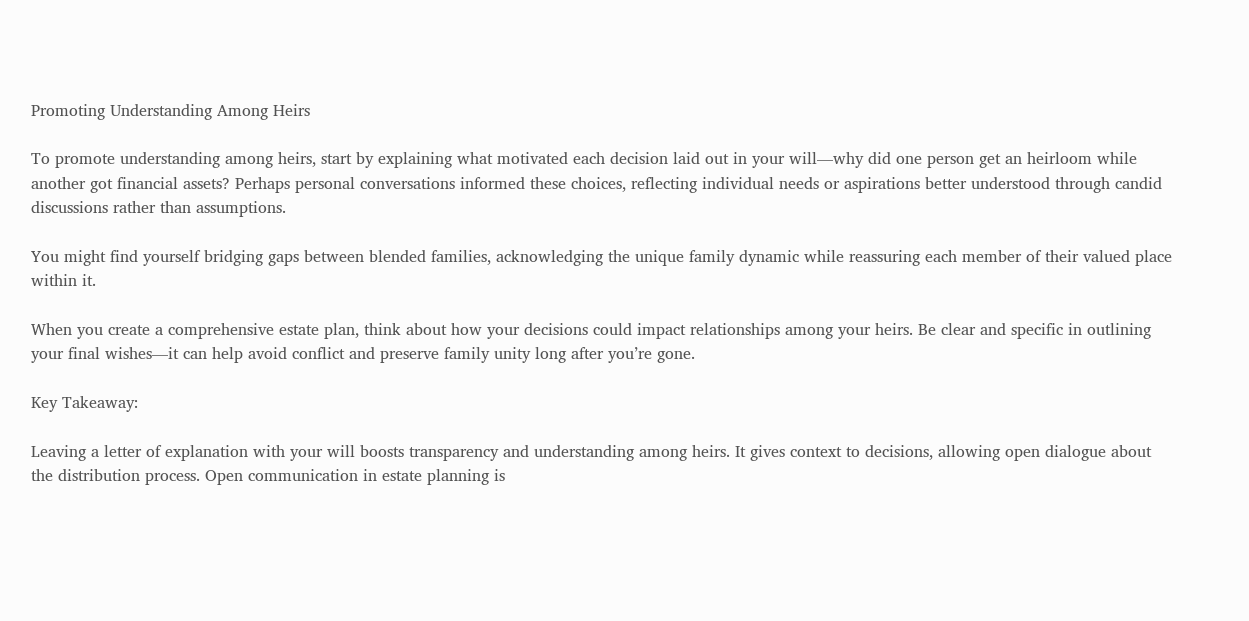Promoting Understanding Among Heirs

To promote understanding among heirs, start by explaining what motivated each decision laid out in your will—why did one person get an heirloom while another got financial assets? Perhaps personal conversations informed these choices, reflecting individual needs or aspirations better understood through candid discussions rather than assumptions.

You might find yourself bridging gaps between blended families, acknowledging the unique family dynamic while reassuring each member of their valued place within it.

When you create a comprehensive estate plan, think about how your decisions could impact relationships among your heirs. Be clear and specific in outlining your final wishes—it can help avoid conflict and preserve family unity long after you’re gone.

Key Takeaway:

Leaving a letter of explanation with your will boosts transparency and understanding among heirs. It gives context to decisions, allowing open dialogue about the distribution process. Open communication in estate planning is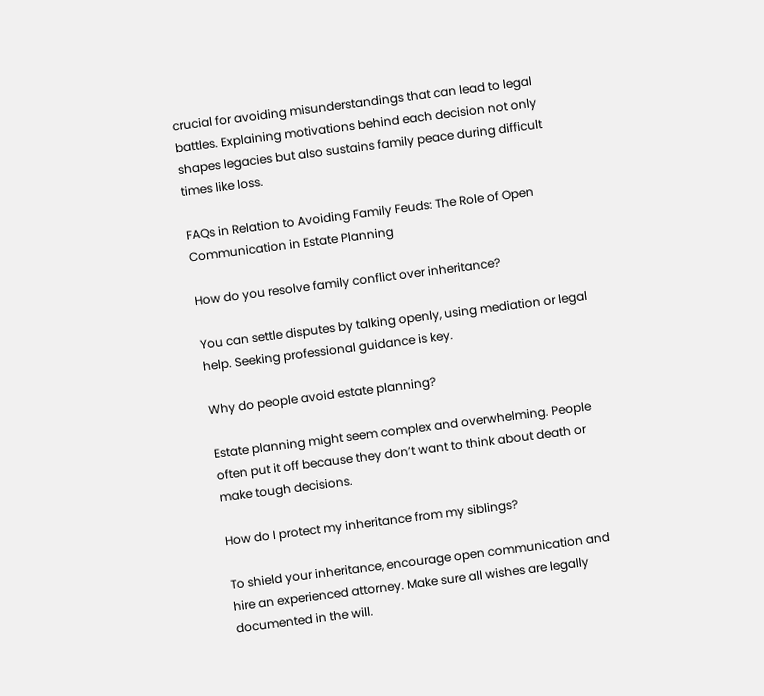crucial for avoiding misunderstandings that can lead to legal battles. Explaining motivations behind each decision not only shapes legacies but also sustains family peace during difficult times like loss.

FAQs in Relation to Avoiding Family Feuds: The Role of Open Communication in Estate Planning

How do you resolve family conflict over inheritance?

You can settle disputes by talking openly, using mediation or legal help. Seeking professional guidance is key.

Why do people avoid estate planning?

Estate planning might seem complex and overwhelming. People often put it off because they don’t want to think about death or make tough decisions.

How do I protect my inheritance from my siblings?

To shield your inheritance, encourage open communication and hire an experienced attorney. Make sure all wishes are legally documented in the will.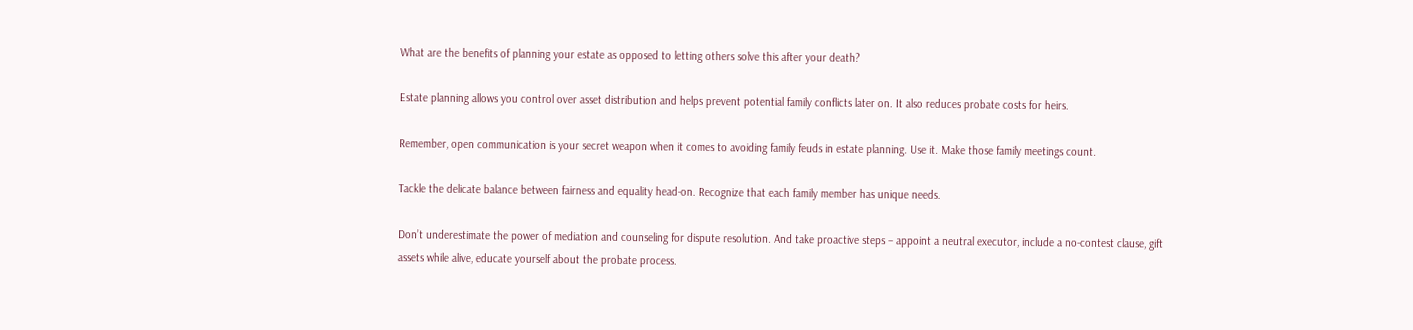What are the benefits of planning your estate as opposed to letting others solve this after your death?

Estate planning allows you control over asset distribution and helps prevent potential family conflicts later on. It also reduces probate costs for heirs.

Remember, open communication is your secret weapon when it comes to avoiding family feuds in estate planning. Use it. Make those family meetings count.

Tackle the delicate balance between fairness and equality head-on. Recognize that each family member has unique needs.

Don’t underestimate the power of mediation and counseling for dispute resolution. And take proactive steps – appoint a neutral executor, include a no-contest clause, gift assets while alive, educate yourself about the probate process.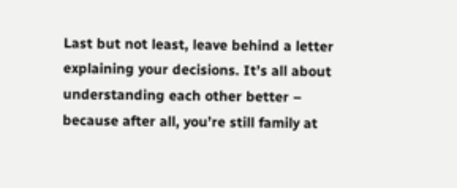Last but not least, leave behind a letter explaining your decisions. It’s all about understanding each other better – because after all, you’re still family at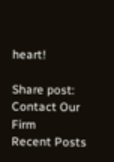heart!

Share post:
Contact Our Firm
Recent Posts